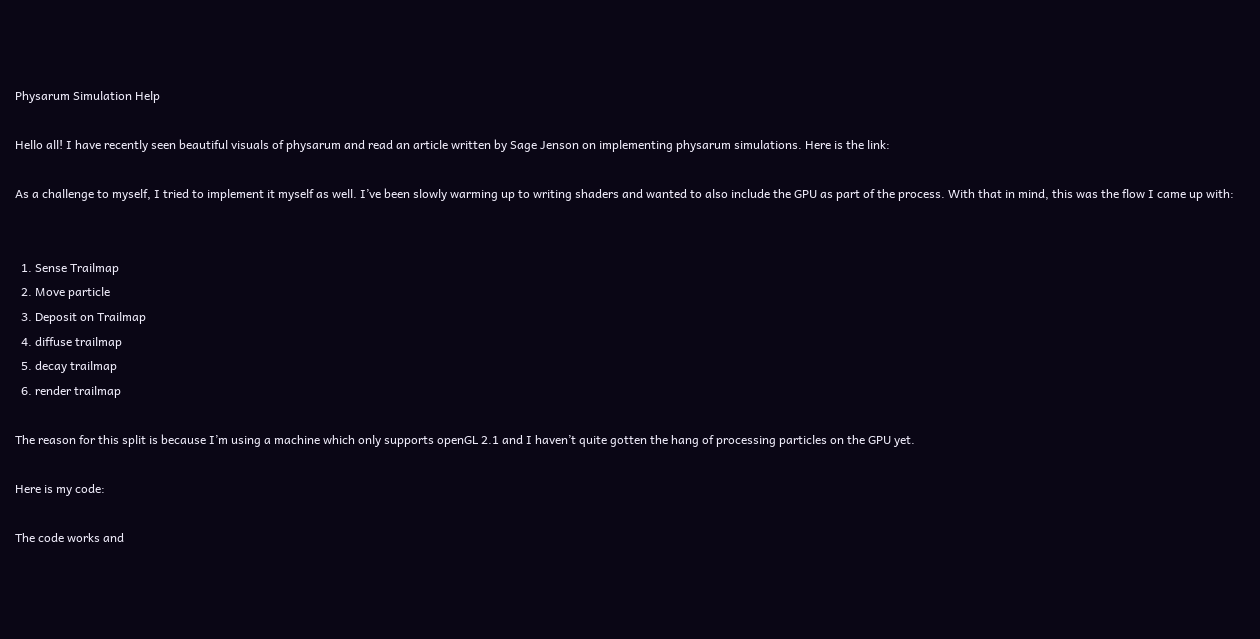Physarum Simulation Help

Hello all! I have recently seen beautiful visuals of physarum and read an article written by Sage Jenson on implementing physarum simulations. Here is the link:

As a challenge to myself, I tried to implement it myself as well. I’ve been slowly warming up to writing shaders and wanted to also include the GPU as part of the process. With that in mind, this was the flow I came up with:


  1. Sense Trailmap
  2. Move particle
  3. Deposit on Trailmap
  4. diffuse trailmap
  5. decay trailmap
  6. render trailmap

The reason for this split is because I’m using a machine which only supports openGL 2.1 and I haven’t quite gotten the hang of processing particles on the GPU yet.

Here is my code:

The code works and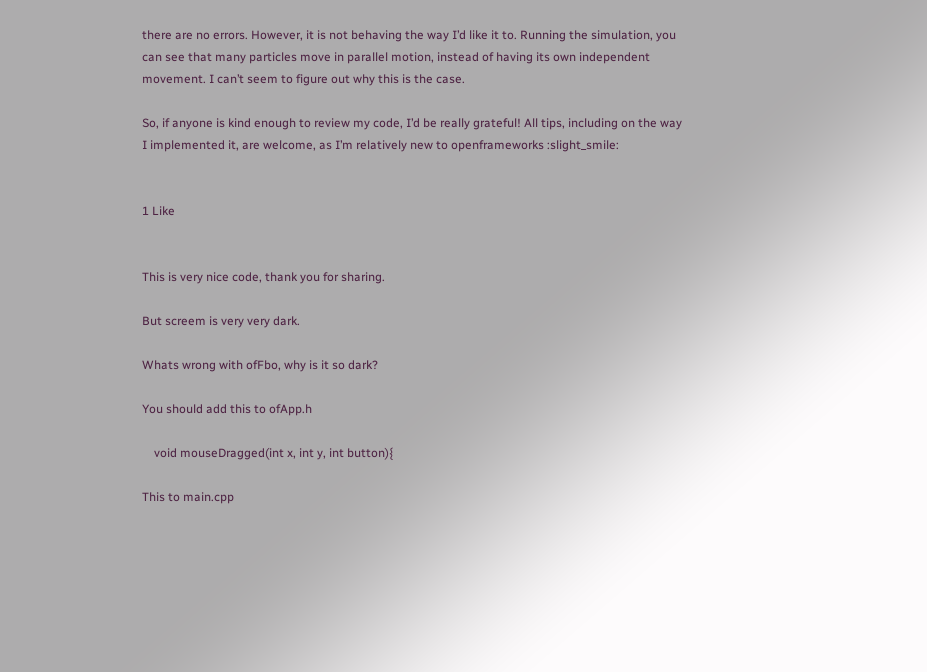there are no errors. However, it is not behaving the way I’d like it to. Running the simulation, you can see that many particles move in parallel motion, instead of having its own independent movement. I can’t seem to figure out why this is the case.

So, if anyone is kind enough to review my code, I’d be really grateful! All tips, including on the way I implemented it, are welcome, as I’m relatively new to openframeworks :slight_smile:


1 Like


This is very nice code, thank you for sharing.

But screem is very very dark.

Whats wrong with ofFbo, why is it so dark?

You should add this to ofApp.h

    void mouseDragged(int x, int y, int button){

This to main.cpp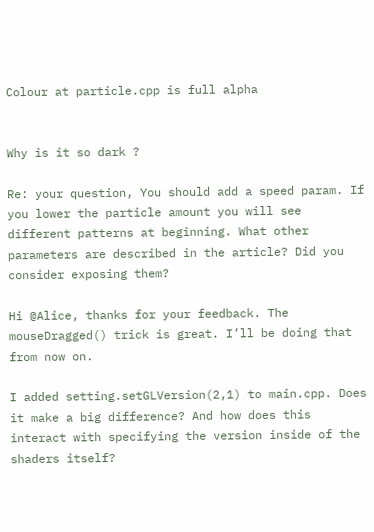Colour at particle.cpp is full alpha


Why is it so dark ?

Re: your question, You should add a speed param. If you lower the particle amount you will see different patterns at beginning. What other parameters are described in the article? Did you consider exposing them?

Hi @Alice, thanks for your feedback. The mouseDragged() trick is great. I’ll be doing that from now on.

I added setting.setGLVersion(2,1) to main.cpp. Does it make a big difference? And how does this interact with specifying the version inside of the shaders itself?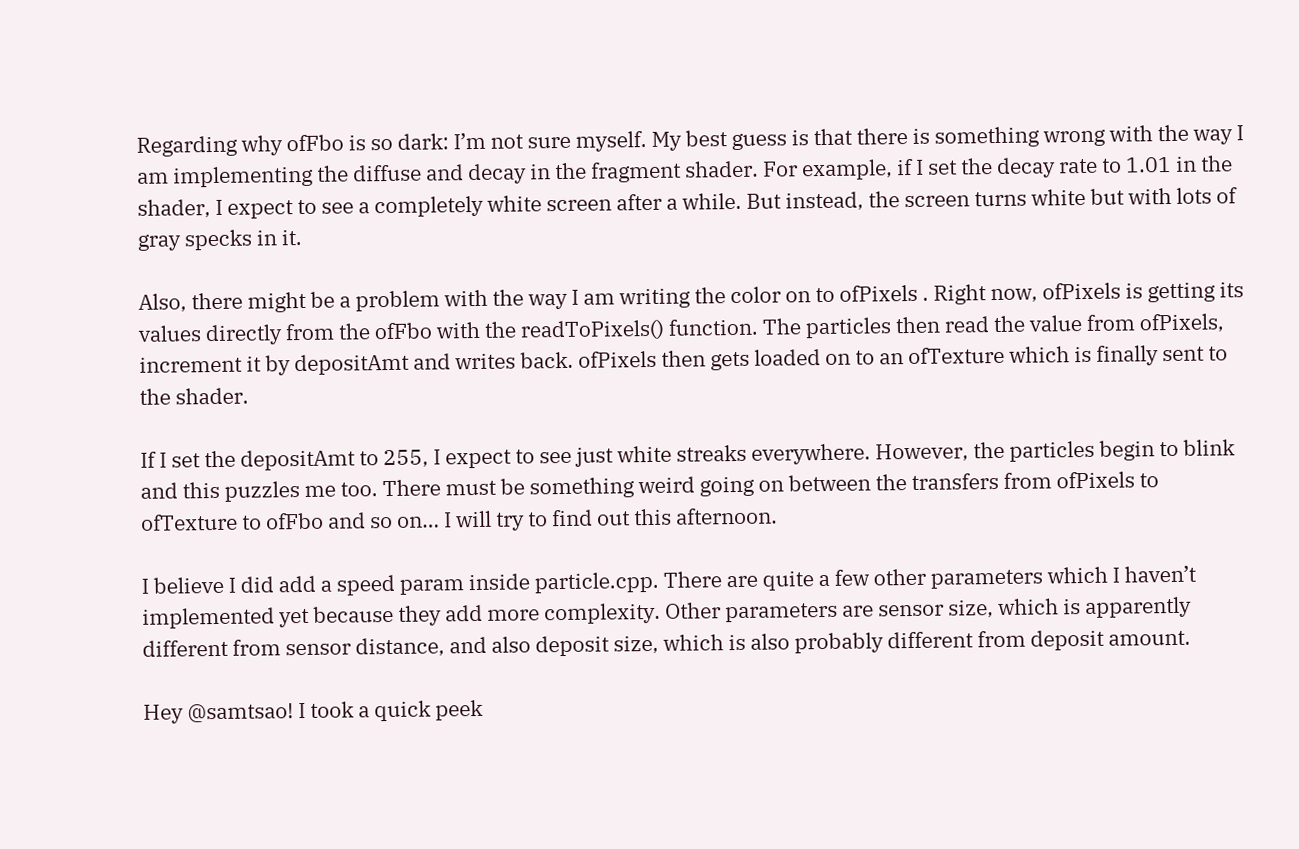Regarding why ofFbo is so dark: I’m not sure myself. My best guess is that there is something wrong with the way I am implementing the diffuse and decay in the fragment shader. For example, if I set the decay rate to 1.01 in the shader, I expect to see a completely white screen after a while. But instead, the screen turns white but with lots of gray specks in it.

Also, there might be a problem with the way I am writing the color on to ofPixels . Right now, ofPixels is getting its values directly from the ofFbo with the readToPixels() function. The particles then read the value from ofPixels, increment it by depositAmt and writes back. ofPixels then gets loaded on to an ofTexture which is finally sent to the shader.

If I set the depositAmt to 255, I expect to see just white streaks everywhere. However, the particles begin to blink and this puzzles me too. There must be something weird going on between the transfers from ofPixels to ofTexture to ofFbo and so on… I will try to find out this afternoon.

I believe I did add a speed param inside particle.cpp. There are quite a few other parameters which I haven’t implemented yet because they add more complexity. Other parameters are sensor size, which is apparently different from sensor distance, and also deposit size, which is also probably different from deposit amount.

Hey @samtsao! I took a quick peek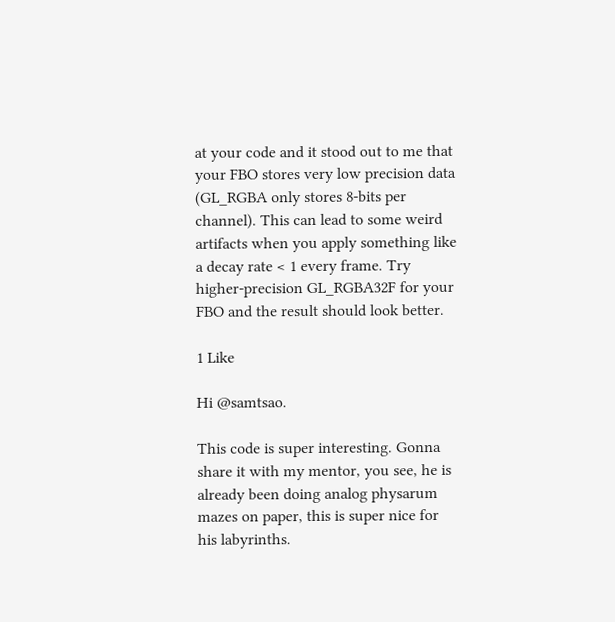at your code and it stood out to me that your FBO stores very low precision data (GL_RGBA only stores 8-bits per channel). This can lead to some weird artifacts when you apply something like a decay rate < 1 every frame. Try higher-precision GL_RGBA32F for your FBO and the result should look better.

1 Like

Hi @samtsao.

This code is super interesting. Gonna share it with my mentor, you see, he is already been doing analog physarum mazes on paper, this is super nice for his labyrinths.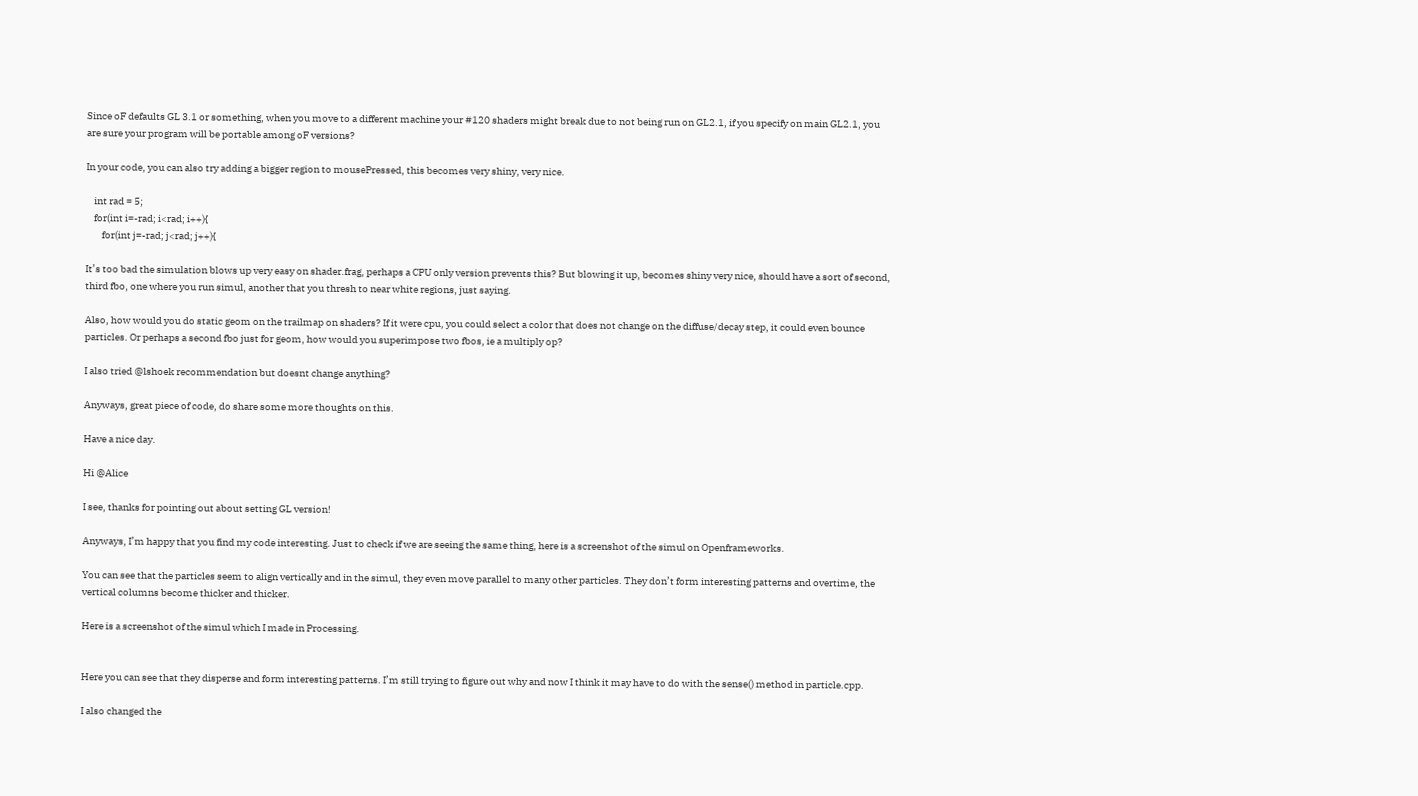Since oF defaults GL 3.1 or something, when you move to a different machine your #120 shaders might break due to not being run on GL2.1, if you specify on main GL2.1, you are sure your program will be portable among oF versions?

In your code, you can also try adding a bigger region to mousePressed, this becomes very shiny, very nice.

    int rad = 5;
    for(int i=-rad; i<rad; i++){
        for(int j=-rad; j<rad; j++){

It’s too bad the simulation blows up very easy on shader.frag, perhaps a CPU only version prevents this? But blowing it up, becomes shiny very nice, should have a sort of second, third fbo, one where you run simul, another that you thresh to near white regions, just saying.

Also, how would you do static geom on the trailmap on shaders? If it were cpu, you could select a color that does not change on the diffuse/decay step, it could even bounce particles. Or perhaps a second fbo just for geom, how would you superimpose two fbos, ie a multiply op?

I also tried @lshoek recommendation but doesnt change anything?

Anyways, great piece of code, do share some more thoughts on this.

Have a nice day.

Hi @Alice

I see, thanks for pointing out about setting GL version!

Anyways, I’m happy that you find my code interesting. Just to check if we are seeing the same thing, here is a screenshot of the simul on Openframeworks.

You can see that the particles seem to align vertically and in the simul, they even move parallel to many other particles. They don’t form interesting patterns and overtime, the vertical columns become thicker and thicker.

Here is a screenshot of the simul which I made in Processing.


Here you can see that they disperse and form interesting patterns. I’m still trying to figure out why and now I think it may have to do with the sense() method in particle.cpp.

I also changed the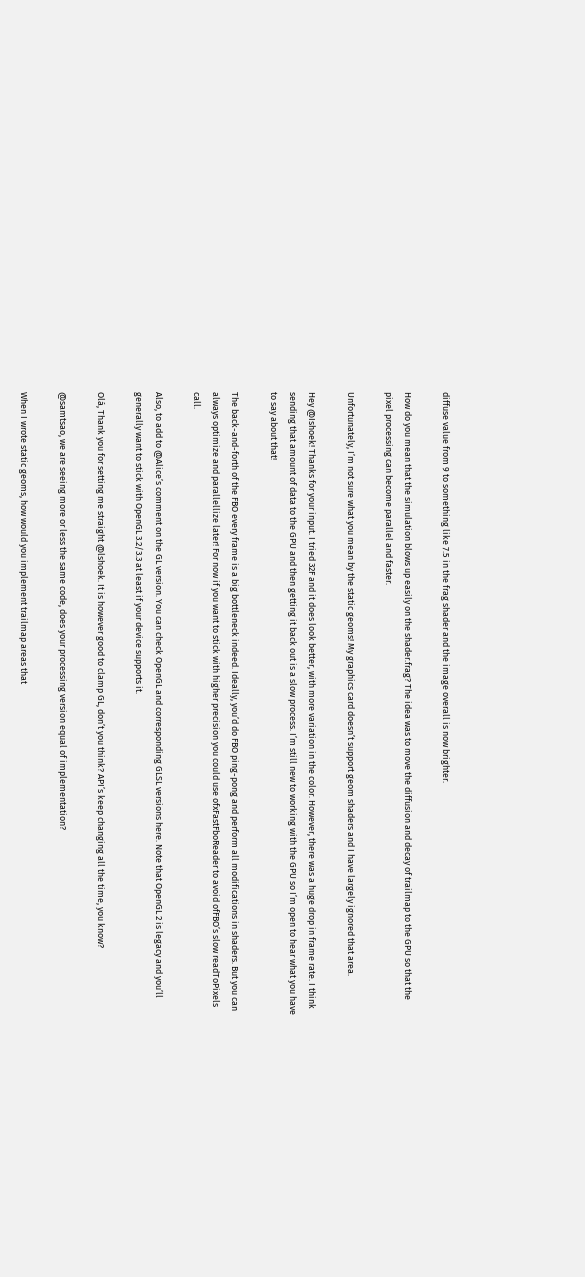diffuse value from 9 to something like 7.5 in the frag shader and the image overall is now brighter.

How do you mean that the simulation blows up easily on the shader.frag? The idea was to move the diffusion and decay of trailmap to the GPU so that the pixel processing can become parallel and faster.

Unfortunately, I’m not sure what you mean by the static geoms! My graphics card doesn’t support geom shaders and I have largely ignored that area.

Hey @Ishoek! Thanks for your input. I tried 32F and it does look better, with more variation in the color. However, there was a huge drop in frame rate. I think sending that amount of data to the GPU and then getting it back out is a slow process. I’m still new to working with the GPU so I’m open to hear what you have to say about that!

The back-and-forth of the FBO every frame is a big bottleneck indeed. Ideally, you’d do FBO ping-pong and perform all modifications in shaders. But you can always optimize and parallellize later! For now if you want to stick with higher precision you could use ofxFastFboReader to avoid ofFBO’s slow readToPixels call.

Also, to add to @Alice’s comment on the GL version. You can check OpenGL and corresponding GLSL versions here. Note that OpenGL 2 is legacy and you’ll generally want to stick with OpenGL 3.2/3.3 at least if your device supports it.

Olá, Thank you for setting me straight @lshoek. It is however good to clamp GL, don’t you think? API’s keep changing all the time, you know?

@samtsao, we are seeing more or less the same code, does your processing version equal of implementation?

When I wrote static geoms, how would you implement trailmap areas that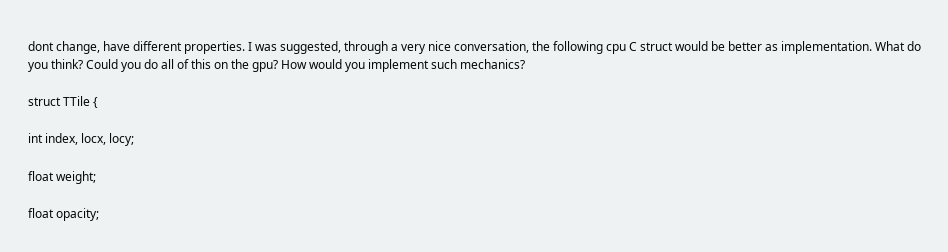dont change, have different properties. I was suggested, through a very nice conversation, the following cpu C struct would be better as implementation. What do you think? Could you do all of this on the gpu? How would you implement such mechanics?

struct TTile {

int index, locx, locy;

float weight;

float opacity;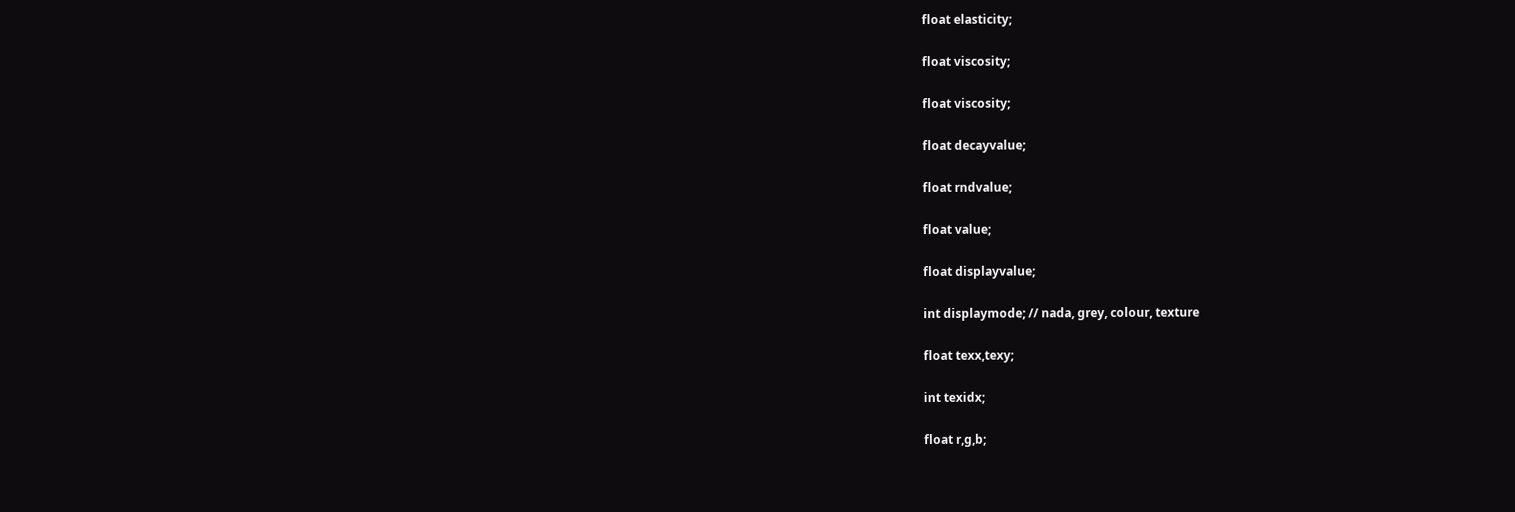float elasticity;

float viscosity;

float viscosity;

float decayvalue;

float rndvalue;

float value;

float displayvalue;

int displaymode; // nada, grey, colour, texture

float texx,texy;

int texidx;

float r,g,b;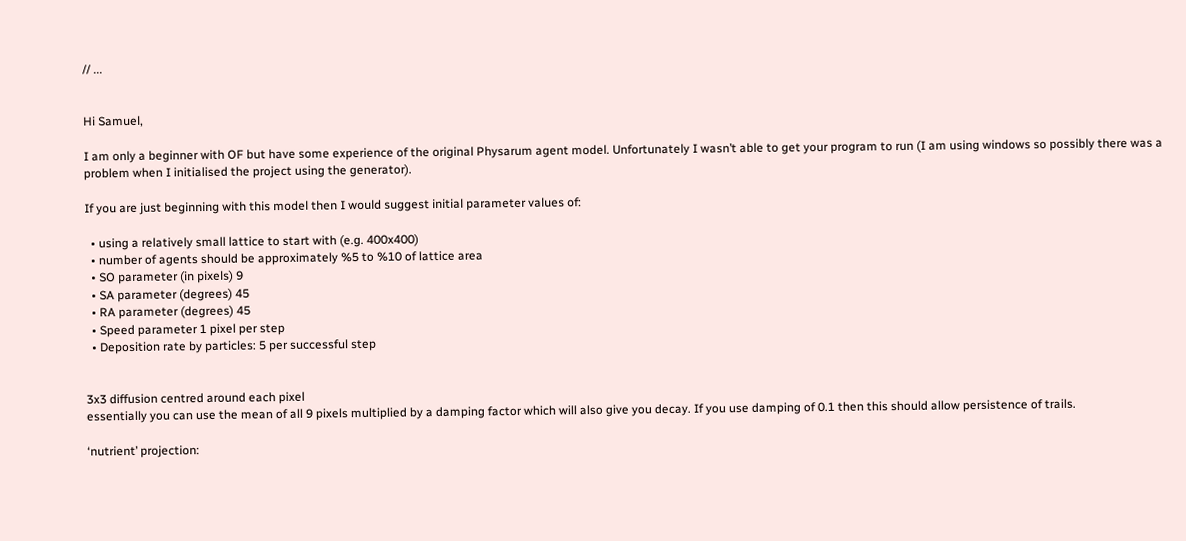// ...


Hi Samuel,

I am only a beginner with OF but have some experience of the original Physarum agent model. Unfortunately I wasn’t able to get your program to run (I am using windows so possibly there was a problem when I initialised the project using the generator).

If you are just beginning with this model then I would suggest initial parameter values of:

  • using a relatively small lattice to start with (e.g. 400x400)
  • number of agents should be approximately %5 to %10 of lattice area
  • SO parameter (in pixels) 9
  • SA parameter (degrees) 45
  • RA parameter (degrees) 45
  • Speed parameter 1 pixel per step
  • Deposition rate by particles: 5 per successful step


3x3 diffusion centred around each pixel
essentially you can use the mean of all 9 pixels multiplied by a damping factor which will also give you decay. If you use damping of 0.1 then this should allow persistence of trails.

‘nutrient’ projection: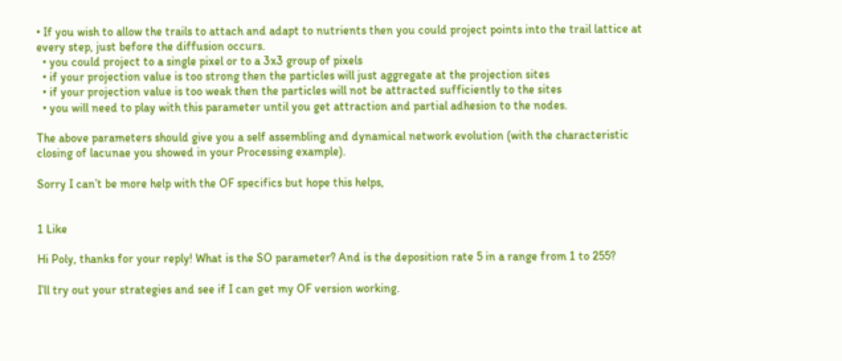• If you wish to allow the trails to attach and adapt to nutrients then you could project points into the trail lattice at every step, just before the diffusion occurs.
  • you could project to a single pixel or to a 3x3 group of pixels
  • if your projection value is too strong then the particles will just aggregate at the projection sites
  • if your projection value is too weak then the particles will not be attracted sufficiently to the sites
  • you will need to play with this parameter until you get attraction and partial adhesion to the nodes.

The above parameters should give you a self assembling and dynamical network evolution (with the characteristic closing of lacunae you showed in your Processing example).

Sorry I can’t be more help with the OF specifics but hope this helps,


1 Like

Hi Poly, thanks for your reply! What is the SO parameter? And is the deposition rate 5 in a range from 1 to 255?

I’ll try out your strategies and see if I can get my OF version working.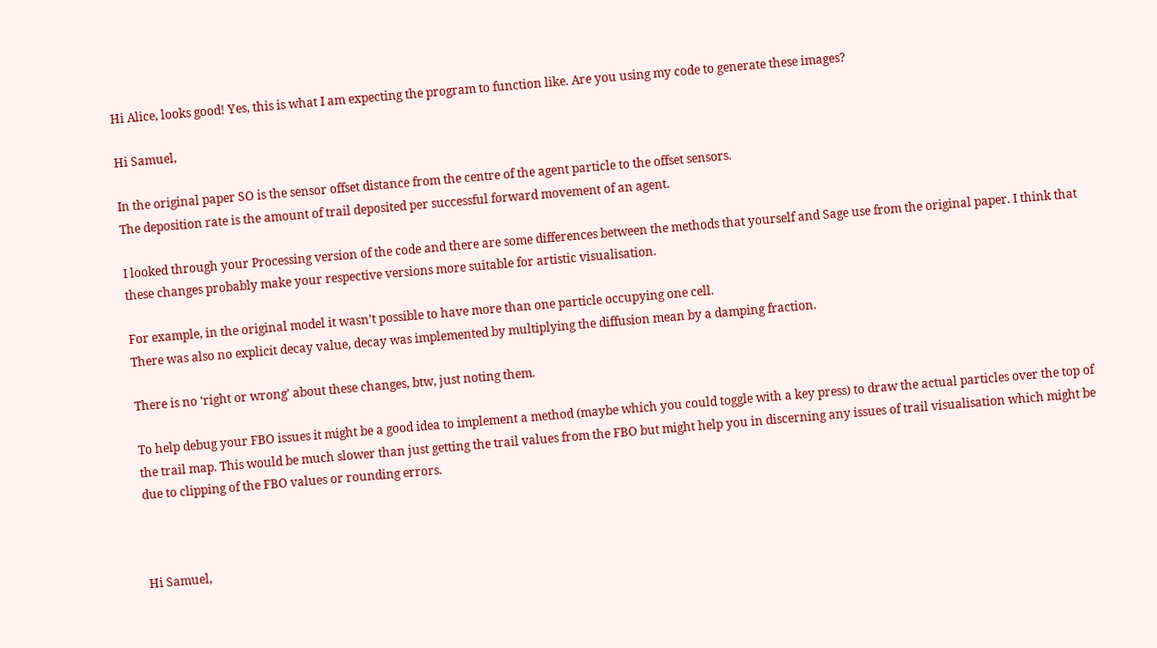Hi Alice, looks good! Yes, this is what I am expecting the program to function like. Are you using my code to generate these images?

Hi Samuel,

In the original paper SO is the sensor offset distance from the centre of the agent particle to the offset sensors.
The deposition rate is the amount of trail deposited per successful forward movement of an agent.

I looked through your Processing version of the code and there are some differences between the methods that yourself and Sage use from the original paper. I think that these changes probably make your respective versions more suitable for artistic visualisation.

For example, in the original model it wasn’t possible to have more than one particle occupying one cell.
There was also no explicit decay value, decay was implemented by multiplying the diffusion mean by a damping fraction.

There is no ‘right or wrong’ about these changes, btw, just noting them.

To help debug your FBO issues it might be a good idea to implement a method (maybe which you could toggle with a key press) to draw the actual particles over the top of the trail map. This would be much slower than just getting the trail values from the FBO but might help you in discerning any issues of trail visualisation which might be due to clipping of the FBO values or rounding errors.



Hi Samuel,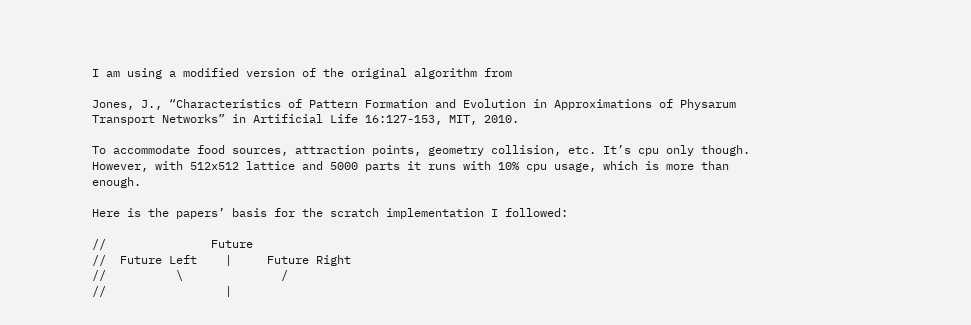I am using a modified version of the original algorithm from

Jones, J., “Characteristics of Pattern Formation and Evolution in Approximations of Physarum Transport Networks” in Artificial Life 16:127-153, MIT, 2010.

To accommodate food sources, attraction points, geometry collision, etc. It’s cpu only though. However, with 512x512 lattice and 5000 parts it runs with 10% cpu usage, which is more than enough.

Here is the papers’ basis for the scratch implementation I followed:

//               Future
//  Future Left    |     Future Right
//          \              /
//                 |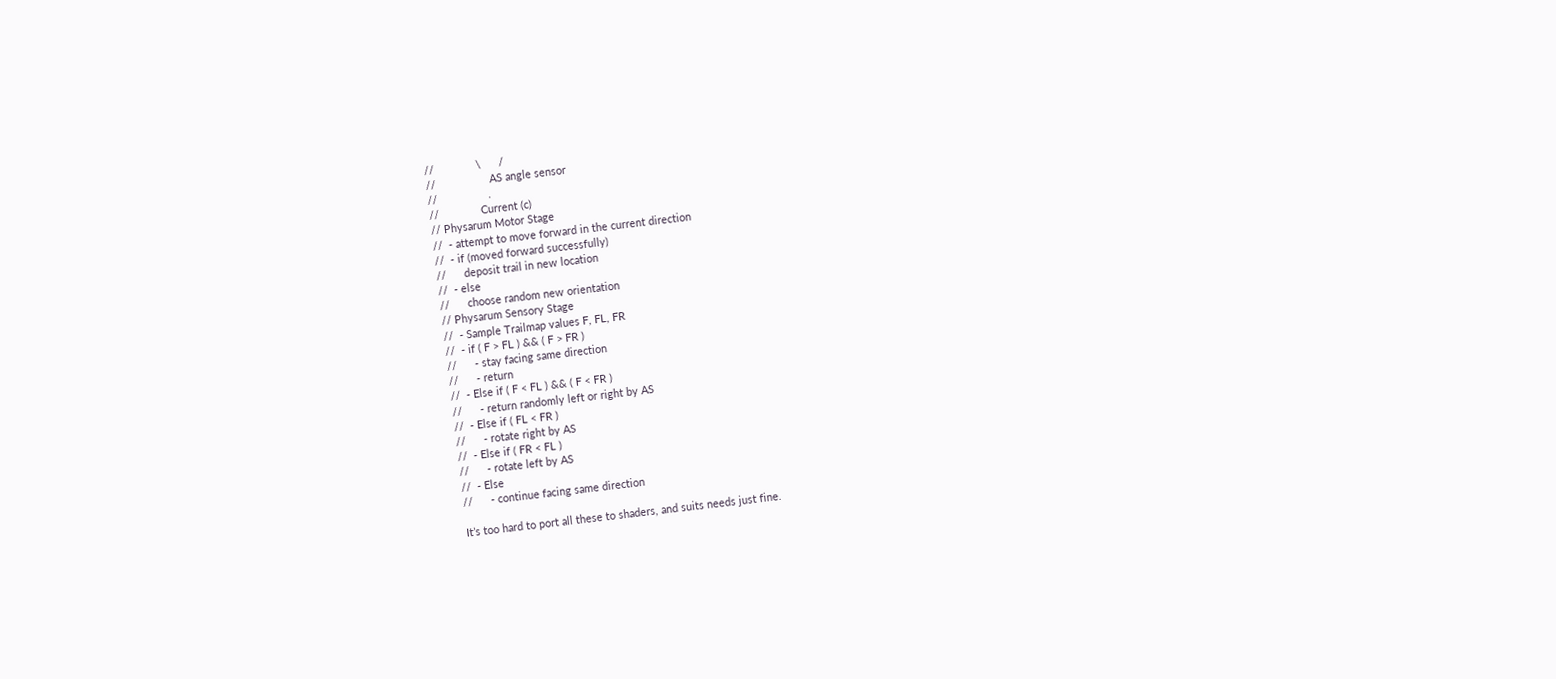//              \      /
//                  AS angle sensor
//                 .
//              Current (c)
// Physarum Motor Stage
//  - attempt to move forward in the current direction
//  - if (moved forward successfully)
//      deposit trail in new location
//  - else
//      choose random new orientation
// Physarum Sensory Stage
//  - Sample Trailmap values F, FL, FR
//  - if ( F > FL ) && ( F > FR )
//      - stay facing same direction
//      - return
//  - Else if ( F < FL ) && ( F < FR )
//      - return randomly left or right by AS
//  - Else if ( FL < FR )
//      - rotate right by AS
//  - Else if ( FR < FL )
//      - rotate left by AS
//  - Else
//      - continue facing same direction

It’s too hard to port all these to shaders, and suits needs just fine.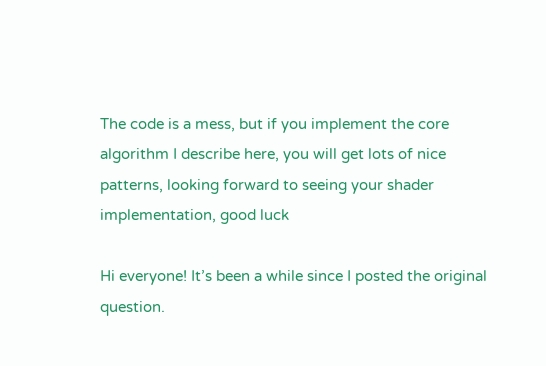The code is a mess, but if you implement the core algorithm I describe here, you will get lots of nice patterns, looking forward to seeing your shader implementation, good luck

Hi everyone! It’s been a while since I posted the original question.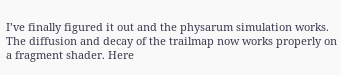I’ve finally figured it out and the physarum simulation works. The diffusion and decay of the trailmap now works properly on a fragment shader. Here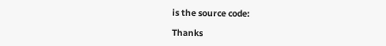is the source code:

Thanks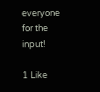everyone for the input!

1 Like